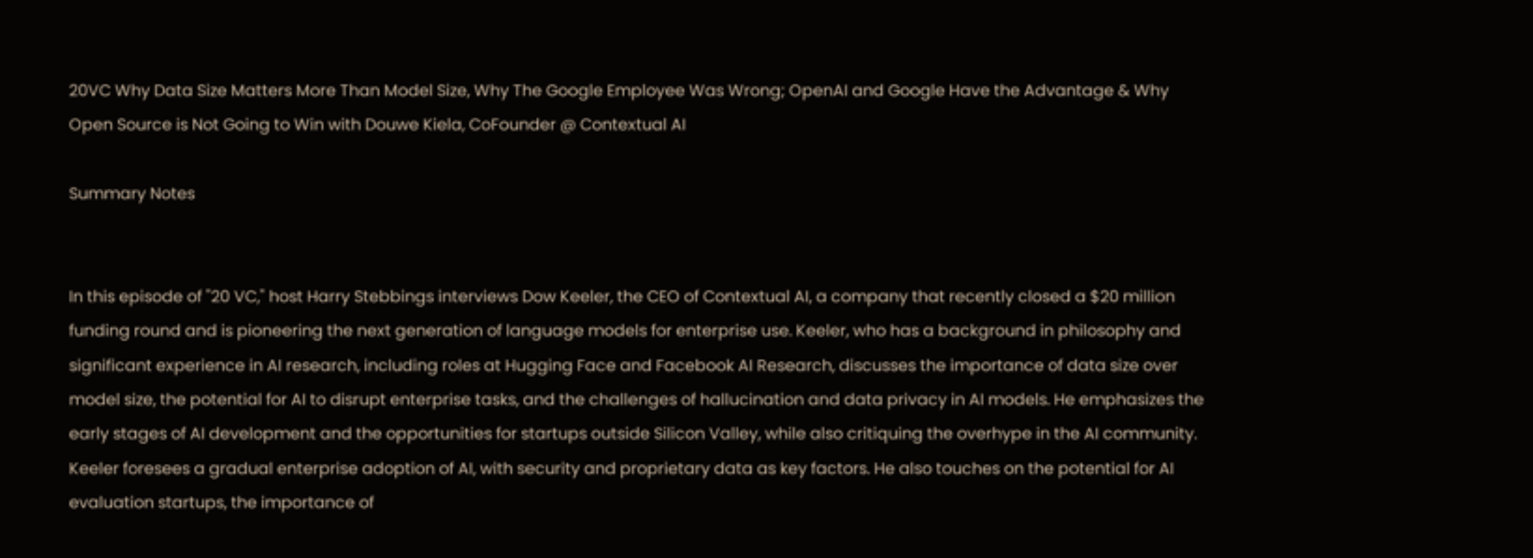20VC Why Data Size Matters More Than Model Size, Why The Google Employee Was Wrong; OpenAI and Google Have the Advantage & Why Open Source is Not Going to Win with Douwe Kiela, CoFounder @ Contextual AI

Summary Notes


In this episode of "20 VC," host Harry Stebbings interviews Dow Keeler, the CEO of Contextual AI, a company that recently closed a $20 million funding round and is pioneering the next generation of language models for enterprise use. Keeler, who has a background in philosophy and significant experience in AI research, including roles at Hugging Face and Facebook AI Research, discusses the importance of data size over model size, the potential for AI to disrupt enterprise tasks, and the challenges of hallucination and data privacy in AI models. He emphasizes the early stages of AI development and the opportunities for startups outside Silicon Valley, while also critiquing the overhype in the AI community. Keeler foresees a gradual enterprise adoption of AI, with security and proprietary data as key factors. He also touches on the potential for AI evaluation startups, the importance of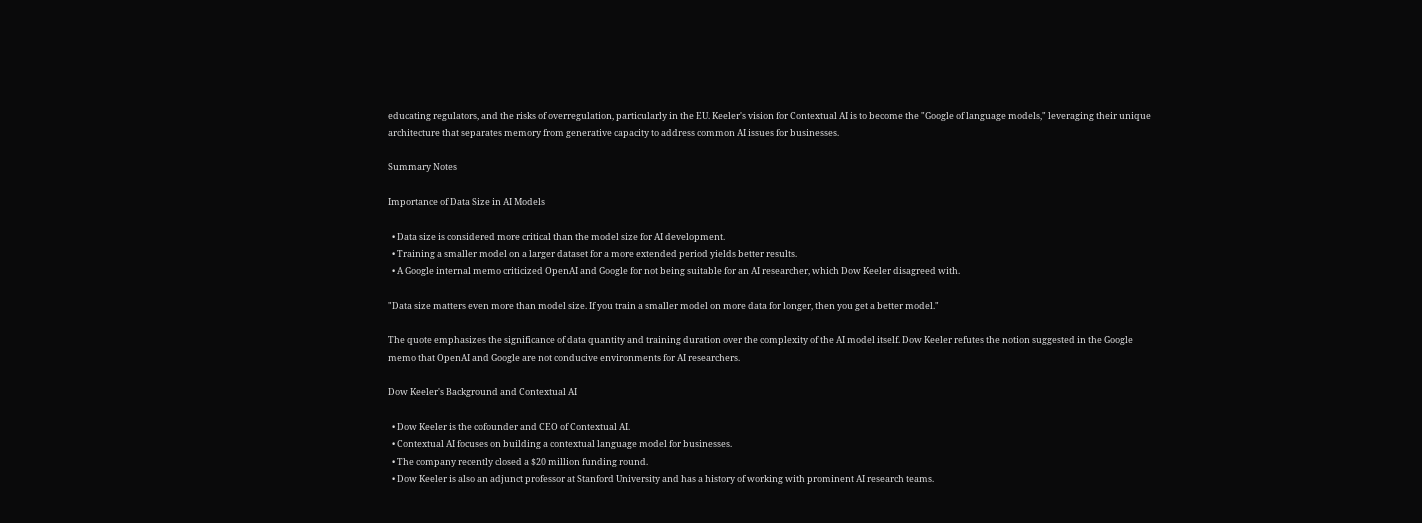educating regulators, and the risks of overregulation, particularly in the EU. Keeler's vision for Contextual AI is to become the "Google of language models," leveraging their unique architecture that separates memory from generative capacity to address common AI issues for businesses.

Summary Notes

Importance of Data Size in AI Models

  • Data size is considered more critical than the model size for AI development.
  • Training a smaller model on a larger dataset for a more extended period yields better results.
  • A Google internal memo criticized OpenAI and Google for not being suitable for an AI researcher, which Dow Keeler disagreed with.

"Data size matters even more than model size. If you train a smaller model on more data for longer, then you get a better model."

The quote emphasizes the significance of data quantity and training duration over the complexity of the AI model itself. Dow Keeler refutes the notion suggested in the Google memo that OpenAI and Google are not conducive environments for AI researchers.

Dow Keeler's Background and Contextual AI

  • Dow Keeler is the cofounder and CEO of Contextual AI.
  • Contextual AI focuses on building a contextual language model for businesses.
  • The company recently closed a $20 million funding round.
  • Dow Keeler is also an adjunct professor at Stanford University and has a history of working with prominent AI research teams.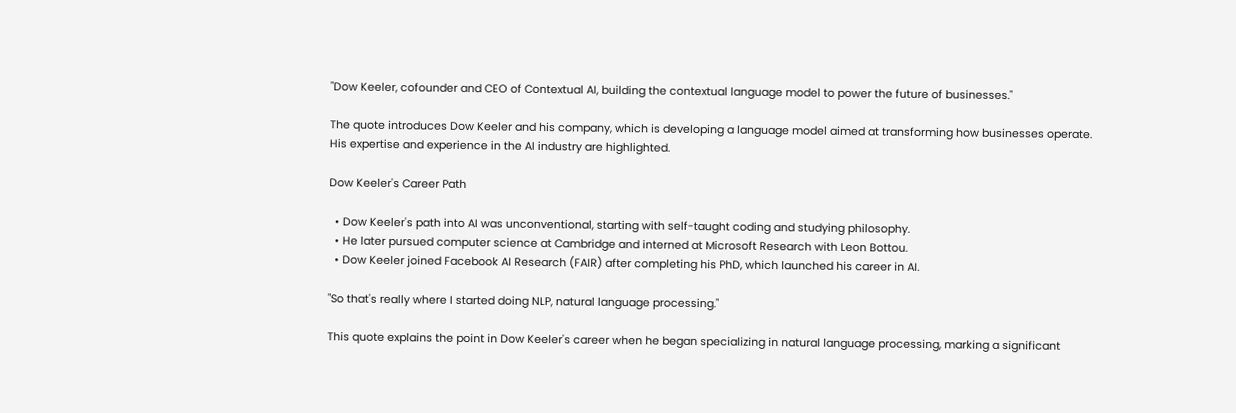"Dow Keeler, cofounder and CEO of Contextual AI, building the contextual language model to power the future of businesses."

The quote introduces Dow Keeler and his company, which is developing a language model aimed at transforming how businesses operate. His expertise and experience in the AI industry are highlighted.

Dow Keeler's Career Path

  • Dow Keeler's path into AI was unconventional, starting with self-taught coding and studying philosophy.
  • He later pursued computer science at Cambridge and interned at Microsoft Research with Leon Bottou.
  • Dow Keeler joined Facebook AI Research (FAIR) after completing his PhD, which launched his career in AI.

"So that's really where I started doing NLP, natural language processing."

This quote explains the point in Dow Keeler's career when he began specializing in natural language processing, marking a significant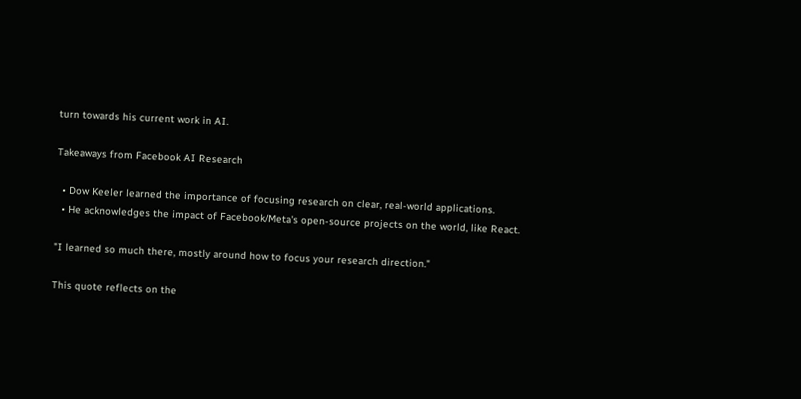turn towards his current work in AI.

Takeaways from Facebook AI Research

  • Dow Keeler learned the importance of focusing research on clear, real-world applications.
  • He acknowledges the impact of Facebook/Meta's open-source projects on the world, like React.

"I learned so much there, mostly around how to focus your research direction."

This quote reflects on the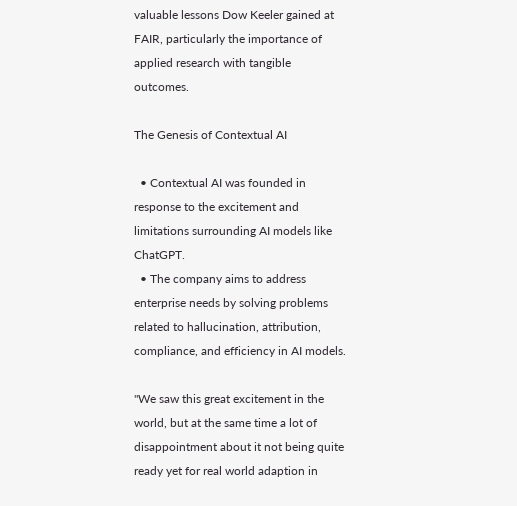valuable lessons Dow Keeler gained at FAIR, particularly the importance of applied research with tangible outcomes.

The Genesis of Contextual AI

  • Contextual AI was founded in response to the excitement and limitations surrounding AI models like ChatGPT.
  • The company aims to address enterprise needs by solving problems related to hallucination, attribution, compliance, and efficiency in AI models.

"We saw this great excitement in the world, but at the same time a lot of disappointment about it not being quite ready yet for real world adaption in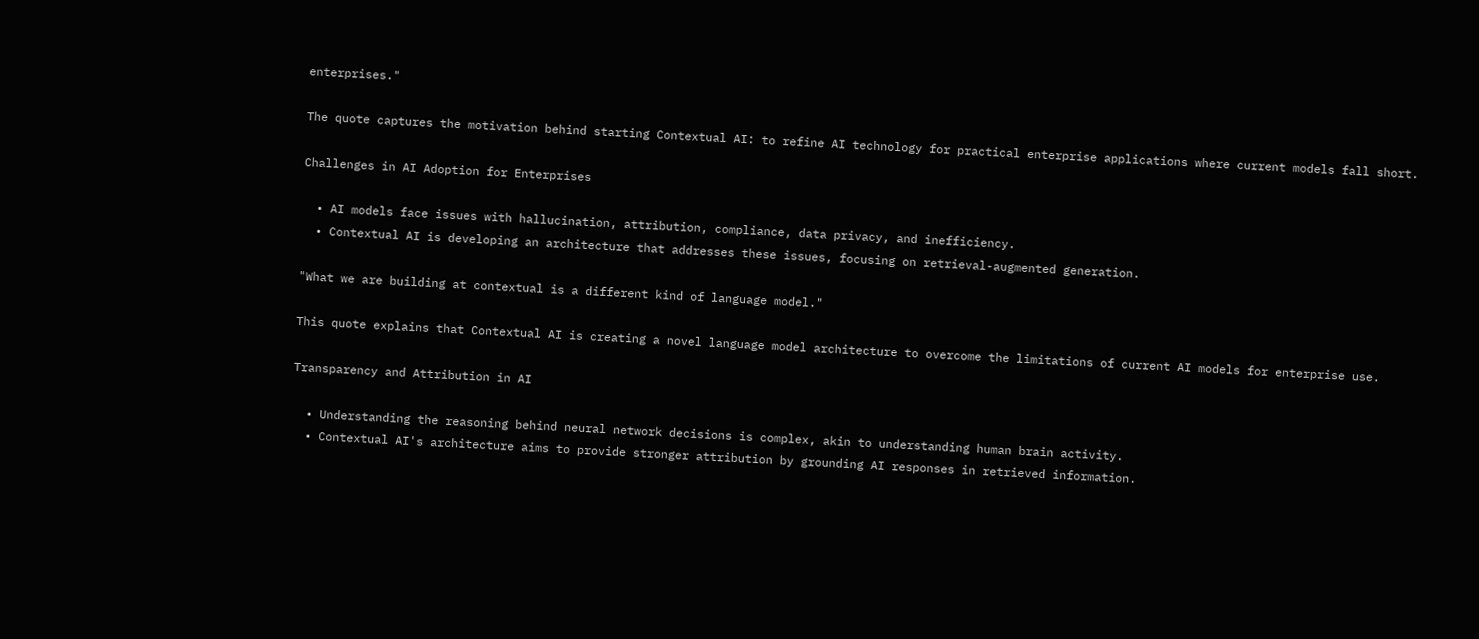enterprises."

The quote captures the motivation behind starting Contextual AI: to refine AI technology for practical enterprise applications where current models fall short.

Challenges in AI Adoption for Enterprises

  • AI models face issues with hallucination, attribution, compliance, data privacy, and inefficiency.
  • Contextual AI is developing an architecture that addresses these issues, focusing on retrieval-augmented generation.

"What we are building at contextual is a different kind of language model."

This quote explains that Contextual AI is creating a novel language model architecture to overcome the limitations of current AI models for enterprise use.

Transparency and Attribution in AI

  • Understanding the reasoning behind neural network decisions is complex, akin to understanding human brain activity.
  • Contextual AI's architecture aims to provide stronger attribution by grounding AI responses in retrieved information.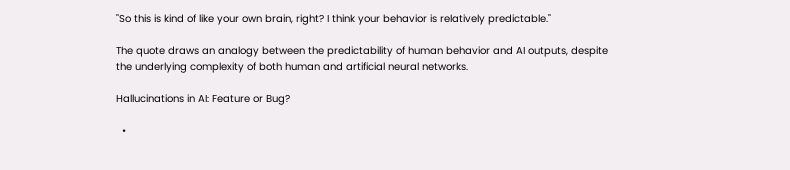"So this is kind of like your own brain, right? I think your behavior is relatively predictable."

The quote draws an analogy between the predictability of human behavior and AI outputs, despite the underlying complexity of both human and artificial neural networks.

Hallucinations in AI: Feature or Bug?

  •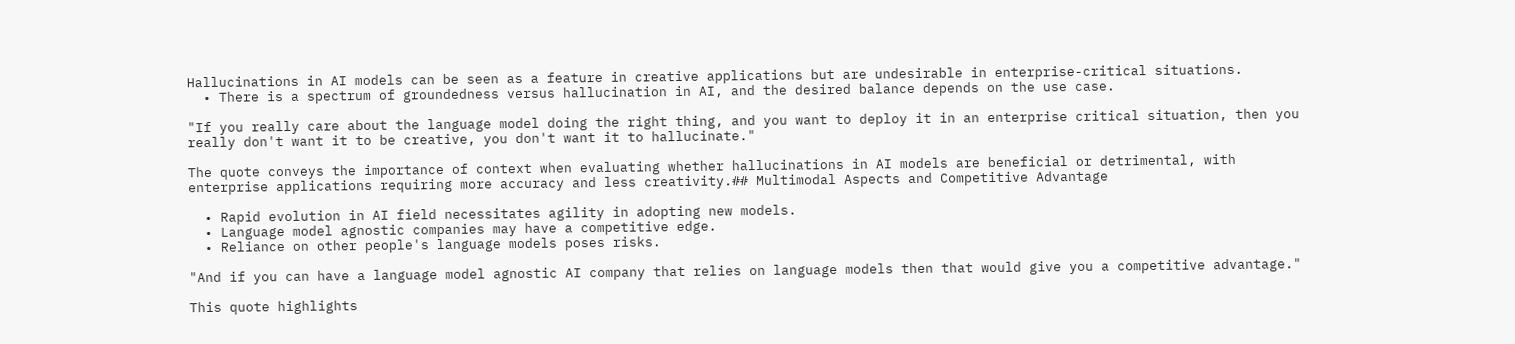Hallucinations in AI models can be seen as a feature in creative applications but are undesirable in enterprise-critical situations.
  • There is a spectrum of groundedness versus hallucination in AI, and the desired balance depends on the use case.

"If you really care about the language model doing the right thing, and you want to deploy it in an enterprise critical situation, then you really don't want it to be creative, you don't want it to hallucinate."

The quote conveys the importance of context when evaluating whether hallucinations in AI models are beneficial or detrimental, with enterprise applications requiring more accuracy and less creativity.## Multimodal Aspects and Competitive Advantage

  • Rapid evolution in AI field necessitates agility in adopting new models.
  • Language model agnostic companies may have a competitive edge.
  • Reliance on other people's language models poses risks.

"And if you can have a language model agnostic AI company that relies on language models then that would give you a competitive advantage."

This quote highlights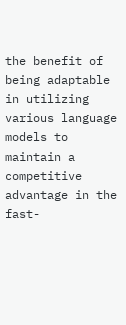the benefit of being adaptable in utilizing various language models to maintain a competitive advantage in the fast-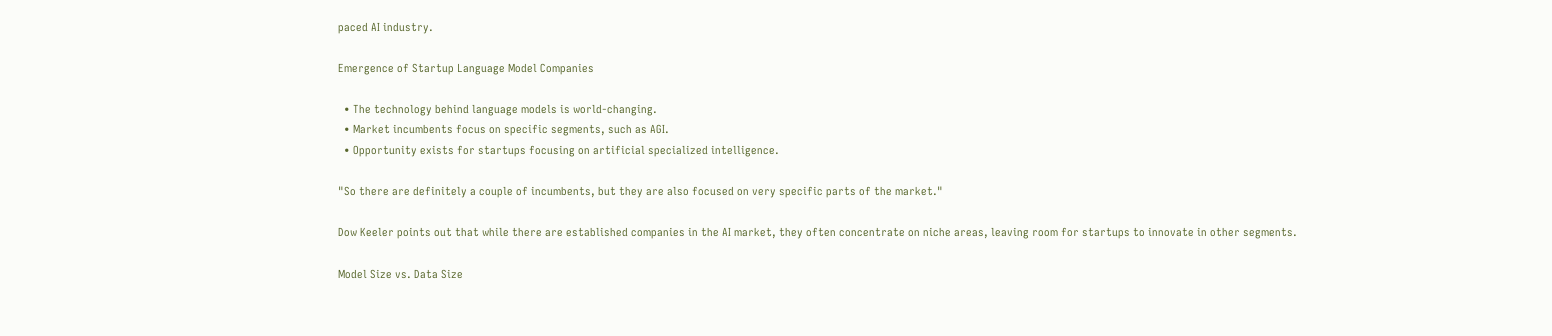paced AI industry.

Emergence of Startup Language Model Companies

  • The technology behind language models is world-changing.
  • Market incumbents focus on specific segments, such as AGI.
  • Opportunity exists for startups focusing on artificial specialized intelligence.

"So there are definitely a couple of incumbents, but they are also focused on very specific parts of the market."

Dow Keeler points out that while there are established companies in the AI market, they often concentrate on niche areas, leaving room for startups to innovate in other segments.

Model Size vs. Data Size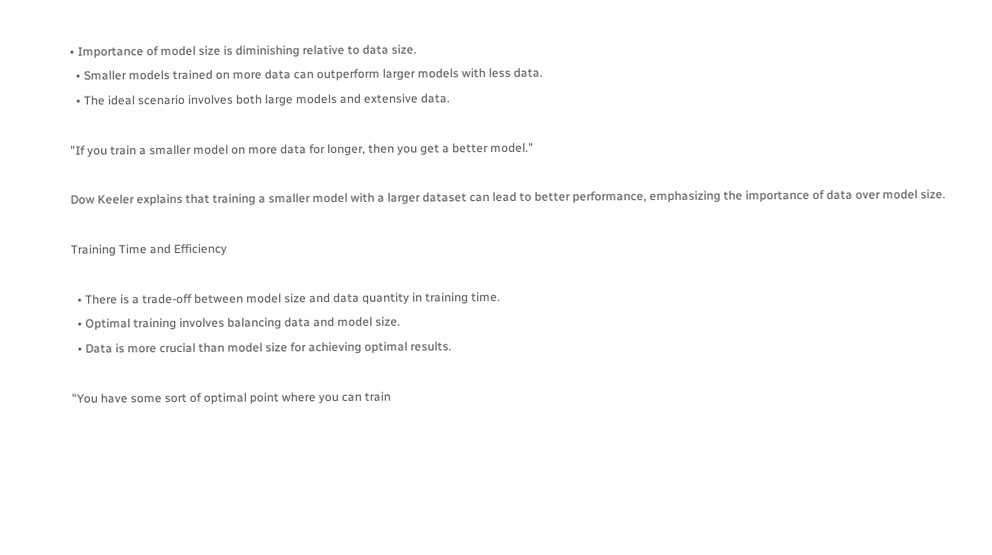• Importance of model size is diminishing relative to data size.
  • Smaller models trained on more data can outperform larger models with less data.
  • The ideal scenario involves both large models and extensive data.

"If you train a smaller model on more data for longer, then you get a better model."

Dow Keeler explains that training a smaller model with a larger dataset can lead to better performance, emphasizing the importance of data over model size.

Training Time and Efficiency

  • There is a trade-off between model size and data quantity in training time.
  • Optimal training involves balancing data and model size.
  • Data is more crucial than model size for achieving optimal results.

"You have some sort of optimal point where you can train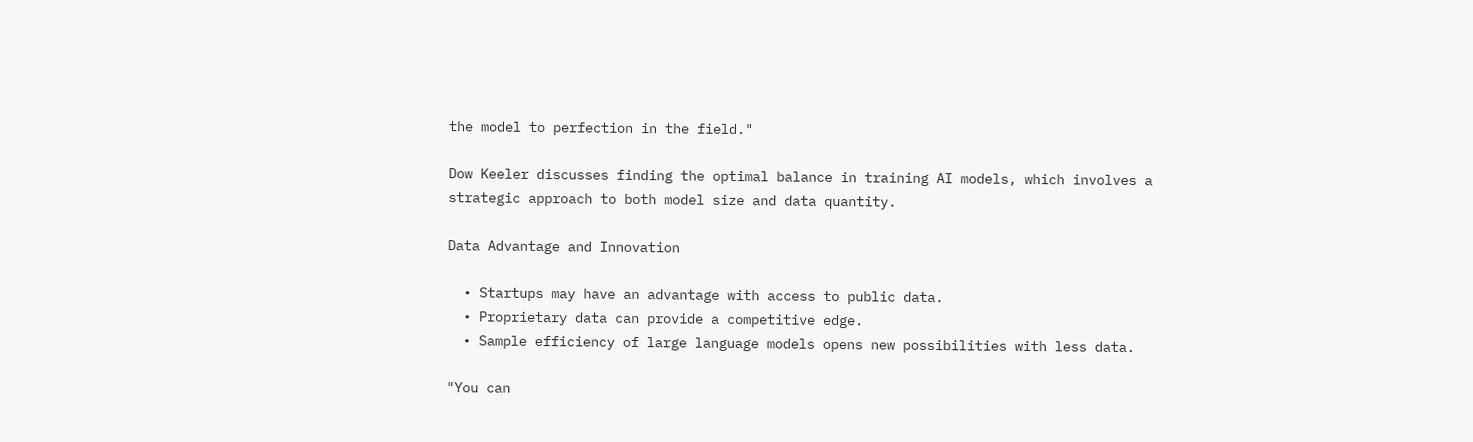the model to perfection in the field."

Dow Keeler discusses finding the optimal balance in training AI models, which involves a strategic approach to both model size and data quantity.

Data Advantage and Innovation

  • Startups may have an advantage with access to public data.
  • Proprietary data can provide a competitive edge.
  • Sample efficiency of large language models opens new possibilities with less data.

"You can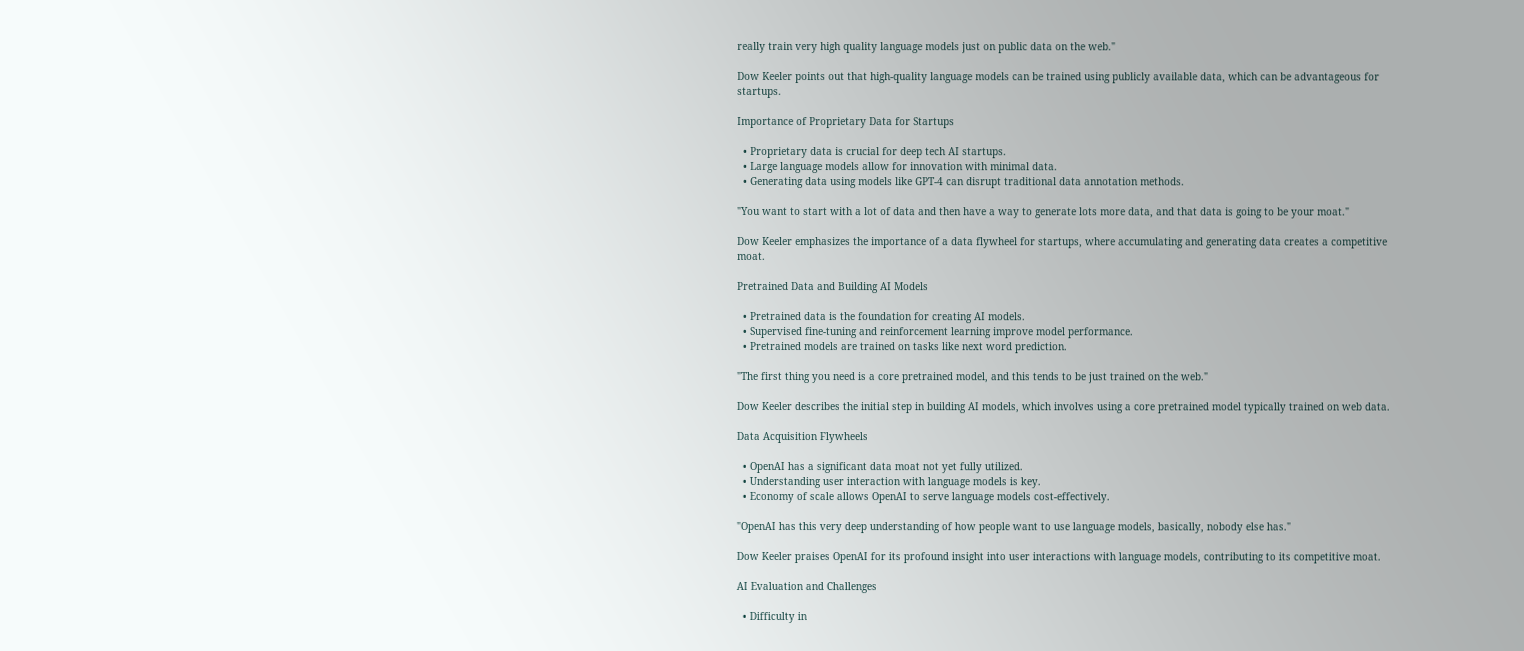really train very high quality language models just on public data on the web."

Dow Keeler points out that high-quality language models can be trained using publicly available data, which can be advantageous for startups.

Importance of Proprietary Data for Startups

  • Proprietary data is crucial for deep tech AI startups.
  • Large language models allow for innovation with minimal data.
  • Generating data using models like GPT-4 can disrupt traditional data annotation methods.

"You want to start with a lot of data and then have a way to generate lots more data, and that data is going to be your moat."

Dow Keeler emphasizes the importance of a data flywheel for startups, where accumulating and generating data creates a competitive moat.

Pretrained Data and Building AI Models

  • Pretrained data is the foundation for creating AI models.
  • Supervised fine-tuning and reinforcement learning improve model performance.
  • Pretrained models are trained on tasks like next word prediction.

"The first thing you need is a core pretrained model, and this tends to be just trained on the web."

Dow Keeler describes the initial step in building AI models, which involves using a core pretrained model typically trained on web data.

Data Acquisition Flywheels

  • OpenAI has a significant data moat not yet fully utilized.
  • Understanding user interaction with language models is key.
  • Economy of scale allows OpenAI to serve language models cost-effectively.

"OpenAI has this very deep understanding of how people want to use language models, basically, nobody else has."

Dow Keeler praises OpenAI for its profound insight into user interactions with language models, contributing to its competitive moat.

AI Evaluation and Challenges

  • Difficulty in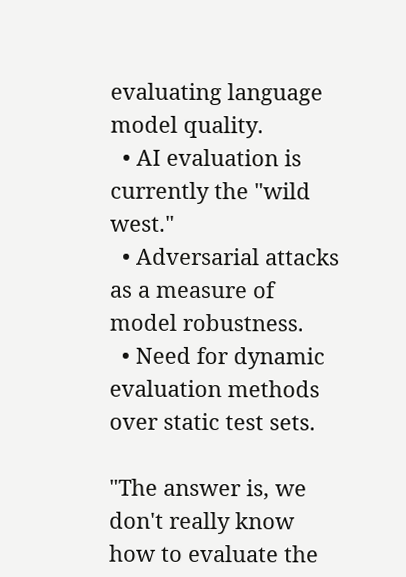evaluating language model quality.
  • AI evaluation is currently the "wild west."
  • Adversarial attacks as a measure of model robustness.
  • Need for dynamic evaluation methods over static test sets.

"The answer is, we don't really know how to evaluate the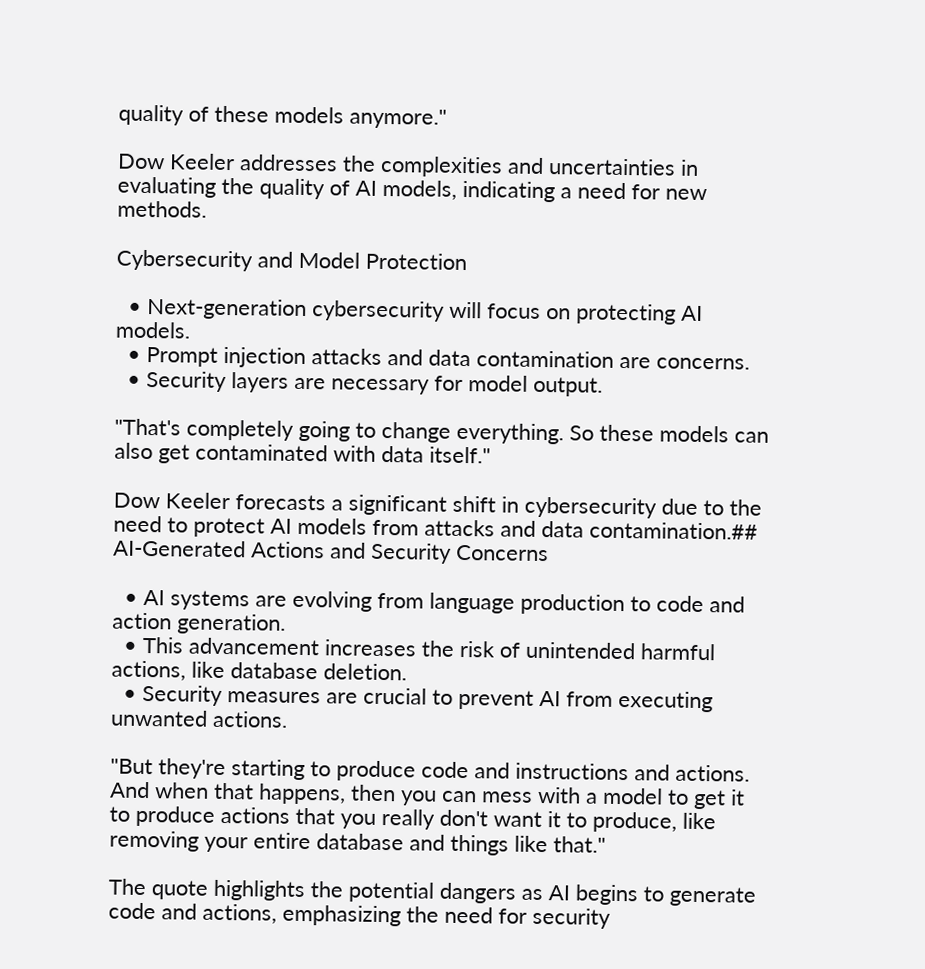quality of these models anymore."

Dow Keeler addresses the complexities and uncertainties in evaluating the quality of AI models, indicating a need for new methods.

Cybersecurity and Model Protection

  • Next-generation cybersecurity will focus on protecting AI models.
  • Prompt injection attacks and data contamination are concerns.
  • Security layers are necessary for model output.

"That's completely going to change everything. So these models can also get contaminated with data itself."

Dow Keeler forecasts a significant shift in cybersecurity due to the need to protect AI models from attacks and data contamination.## AI-Generated Actions and Security Concerns

  • AI systems are evolving from language production to code and action generation.
  • This advancement increases the risk of unintended harmful actions, like database deletion.
  • Security measures are crucial to prevent AI from executing unwanted actions.

"But they're starting to produce code and instructions and actions. And when that happens, then you can mess with a model to get it to produce actions that you really don't want it to produce, like removing your entire database and things like that."

The quote highlights the potential dangers as AI begins to generate code and actions, emphasizing the need for security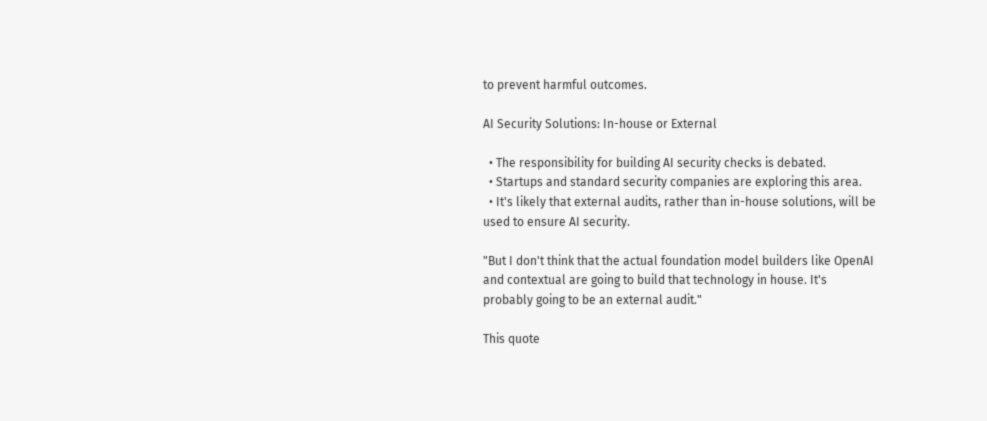to prevent harmful outcomes.

AI Security Solutions: In-house or External

  • The responsibility for building AI security checks is debated.
  • Startups and standard security companies are exploring this area.
  • It's likely that external audits, rather than in-house solutions, will be used to ensure AI security.

"But I don't think that the actual foundation model builders like OpenAI and contextual are going to build that technology in house. It's probably going to be an external audit."

This quote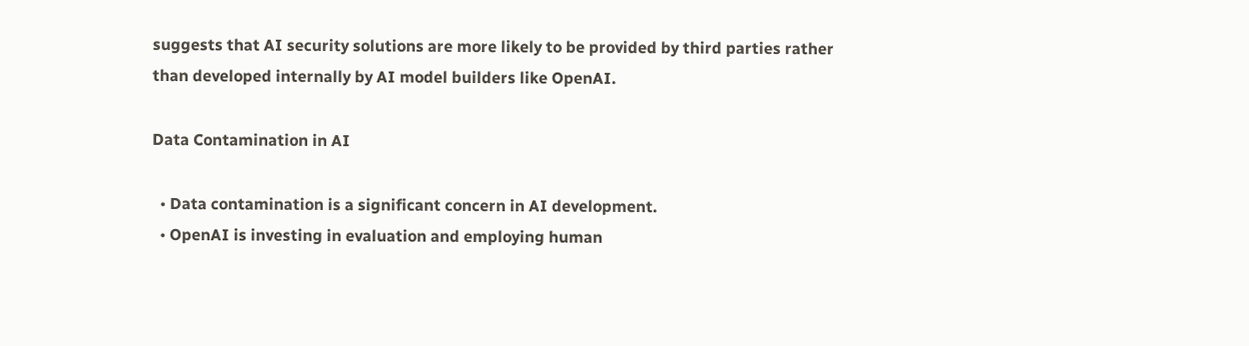suggests that AI security solutions are more likely to be provided by third parties rather than developed internally by AI model builders like OpenAI.

Data Contamination in AI

  • Data contamination is a significant concern in AI development.
  • OpenAI is investing in evaluation and employing human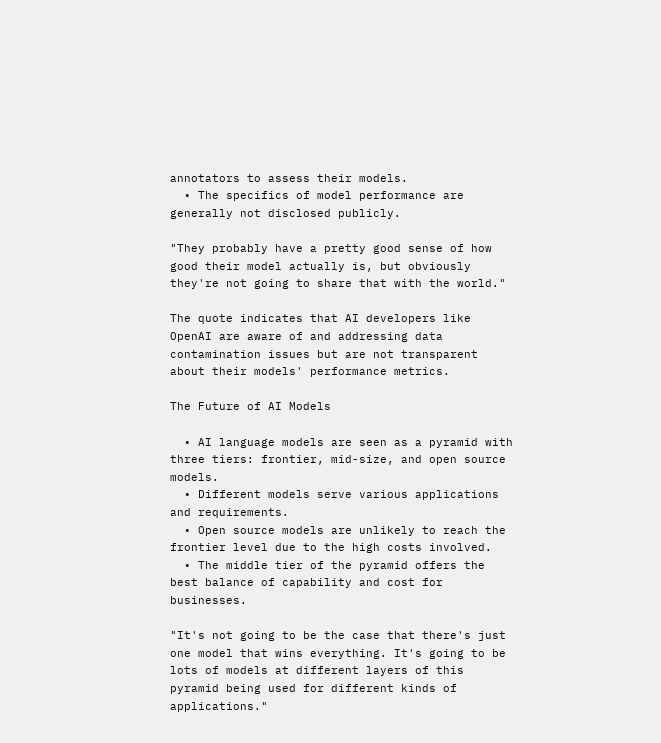annotators to assess their models.
  • The specifics of model performance are generally not disclosed publicly.

"They probably have a pretty good sense of how good their model actually is, but obviously they're not going to share that with the world."

The quote indicates that AI developers like OpenAI are aware of and addressing data contamination issues but are not transparent about their models' performance metrics.

The Future of AI Models

  • AI language models are seen as a pyramid with three tiers: frontier, mid-size, and open source models.
  • Different models serve various applications and requirements.
  • Open source models are unlikely to reach the frontier level due to the high costs involved.
  • The middle tier of the pyramid offers the best balance of capability and cost for businesses.

"It's not going to be the case that there's just one model that wins everything. It's going to be lots of models at different layers of this pyramid being used for different kinds of applications."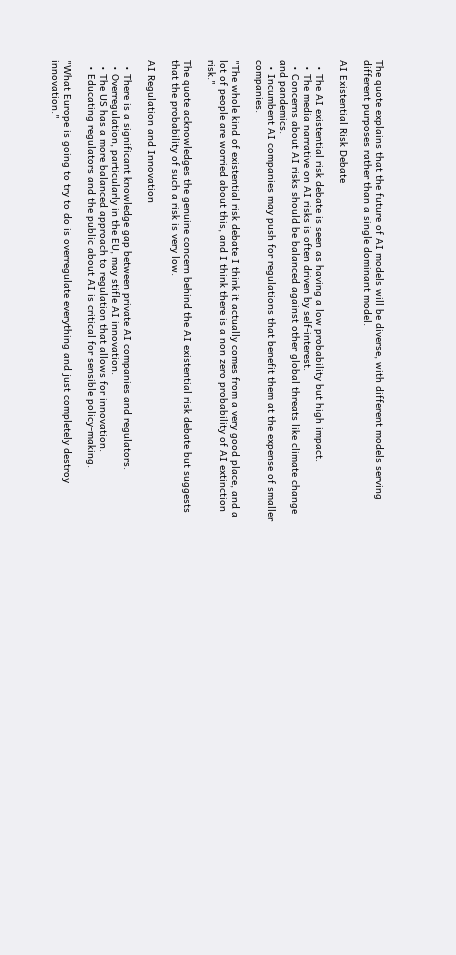The quote explains that the future of AI models will be diverse, with different models serving different purposes rather than a single dominant model.

AI Existential Risk Debate

  • The AI existential risk debate is seen as having a low probability but high impact.
  • The media narrative on AI risks is often driven by self-interest.
  • Concerns about AI risks should be balanced against other global threats like climate change and pandemics.
  • Incumbent AI companies may push for regulations that benefit them at the expense of smaller companies.

"The whole kind of existential risk debate I think it actually comes from a very good place, and a lot of people are worried about this, and I think there is a non zero probability of AI extinction risk."

The quote acknowledges the genuine concern behind the AI existential risk debate but suggests that the probability of such a risk is very low.

AI Regulation and Innovation

  • There is a significant knowledge gap between private AI companies and regulators.
  • Overregulation, particularly in the EU, may stifle AI innovation.
  • The US has a more balanced approach to regulation that allows for innovation.
  • Educating regulators and the public about AI is critical for sensible policy-making.

"What Europe is going to try to do is overregulate everything and just completely destroy innovation."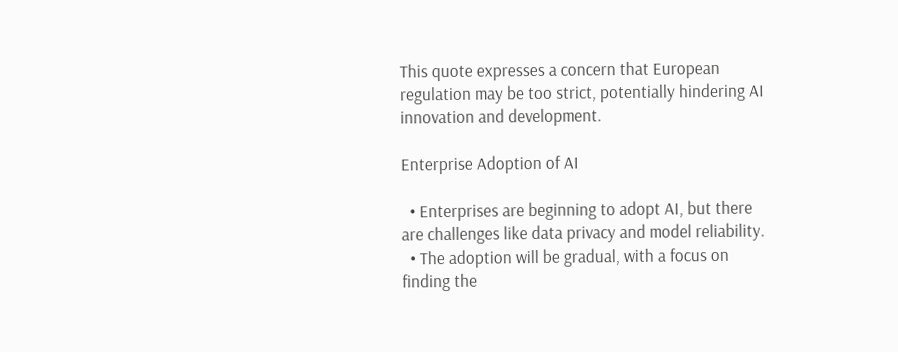This quote expresses a concern that European regulation may be too strict, potentially hindering AI innovation and development.

Enterprise Adoption of AI

  • Enterprises are beginning to adopt AI, but there are challenges like data privacy and model reliability.
  • The adoption will be gradual, with a focus on finding the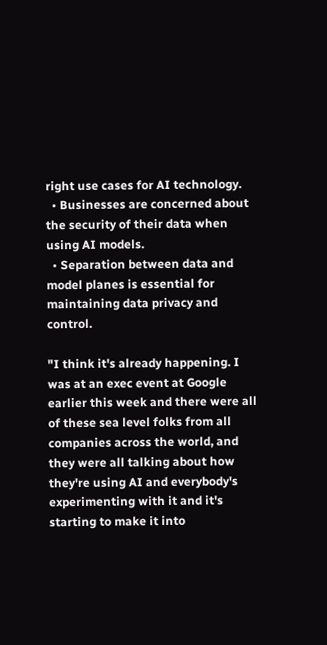right use cases for AI technology.
  • Businesses are concerned about the security of their data when using AI models.
  • Separation between data and model planes is essential for maintaining data privacy and control.

"I think it's already happening. I was at an exec event at Google earlier this week and there were all of these sea level folks from all companies across the world, and they were all talking about how they're using AI and everybody's experimenting with it and it's starting to make it into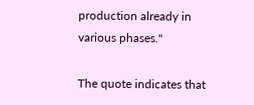production already in various phases."

The quote indicates that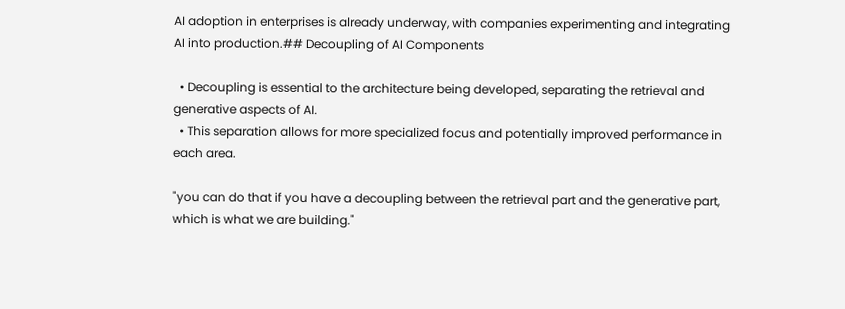AI adoption in enterprises is already underway, with companies experimenting and integrating AI into production.## Decoupling of AI Components

  • Decoupling is essential to the architecture being developed, separating the retrieval and generative aspects of AI.
  • This separation allows for more specialized focus and potentially improved performance in each area.

"you can do that if you have a decoupling between the retrieval part and the generative part, which is what we are building."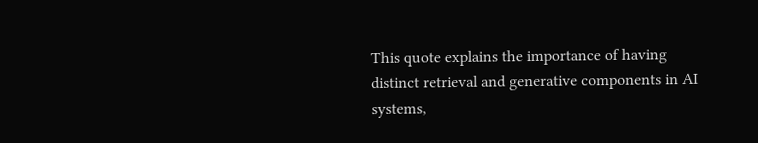This quote explains the importance of having distinct retrieval and generative components in AI systems,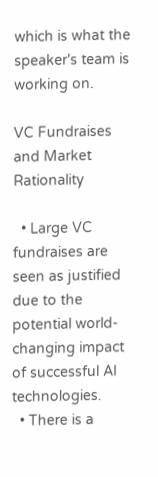which is what the speaker's team is working on.

VC Fundraises and Market Rationality

  • Large VC fundraises are seen as justified due to the potential world-changing impact of successful AI technologies.
  • There is a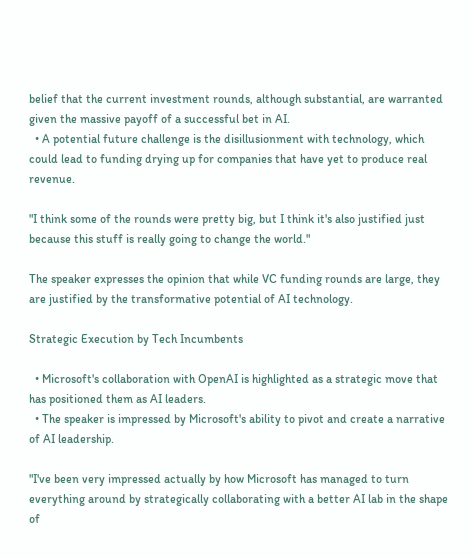belief that the current investment rounds, although substantial, are warranted given the massive payoff of a successful bet in AI.
  • A potential future challenge is the disillusionment with technology, which could lead to funding drying up for companies that have yet to produce real revenue.

"I think some of the rounds were pretty big, but I think it's also justified just because this stuff is really going to change the world."

The speaker expresses the opinion that while VC funding rounds are large, they are justified by the transformative potential of AI technology.

Strategic Execution by Tech Incumbents

  • Microsoft's collaboration with OpenAI is highlighted as a strategic move that has positioned them as AI leaders.
  • The speaker is impressed by Microsoft's ability to pivot and create a narrative of AI leadership.

"I've been very impressed actually by how Microsoft has managed to turn everything around by strategically collaborating with a better AI lab in the shape of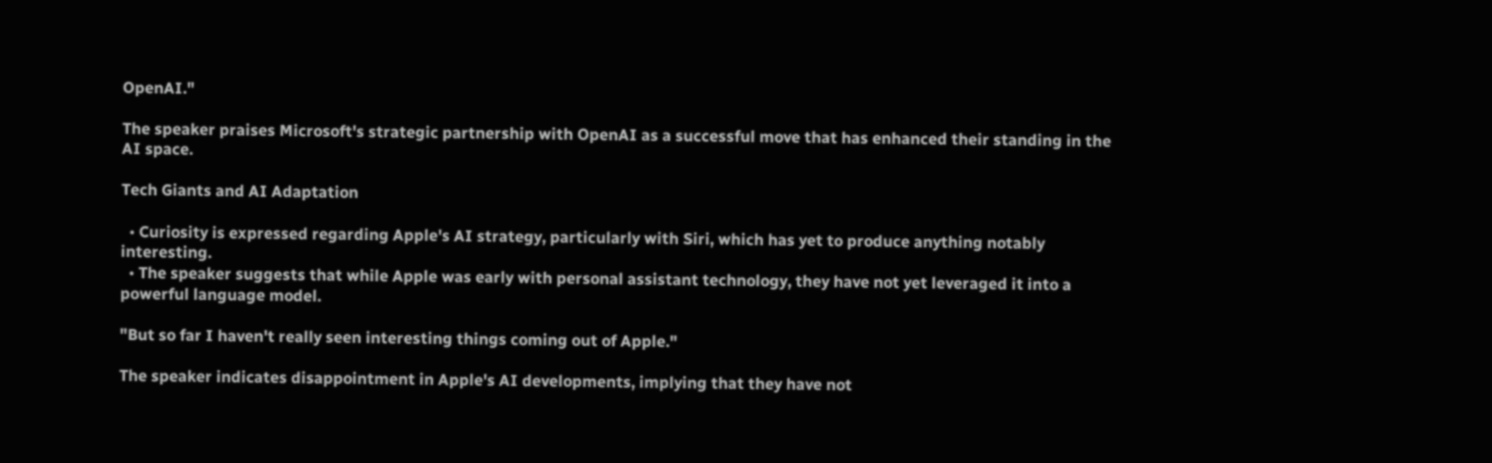OpenAI."

The speaker praises Microsoft's strategic partnership with OpenAI as a successful move that has enhanced their standing in the AI space.

Tech Giants and AI Adaptation

  • Curiosity is expressed regarding Apple's AI strategy, particularly with Siri, which has yet to produce anything notably interesting.
  • The speaker suggests that while Apple was early with personal assistant technology, they have not yet leveraged it into a powerful language model.

"But so far I haven't really seen interesting things coming out of Apple."

The speaker indicates disappointment in Apple's AI developments, implying that they have not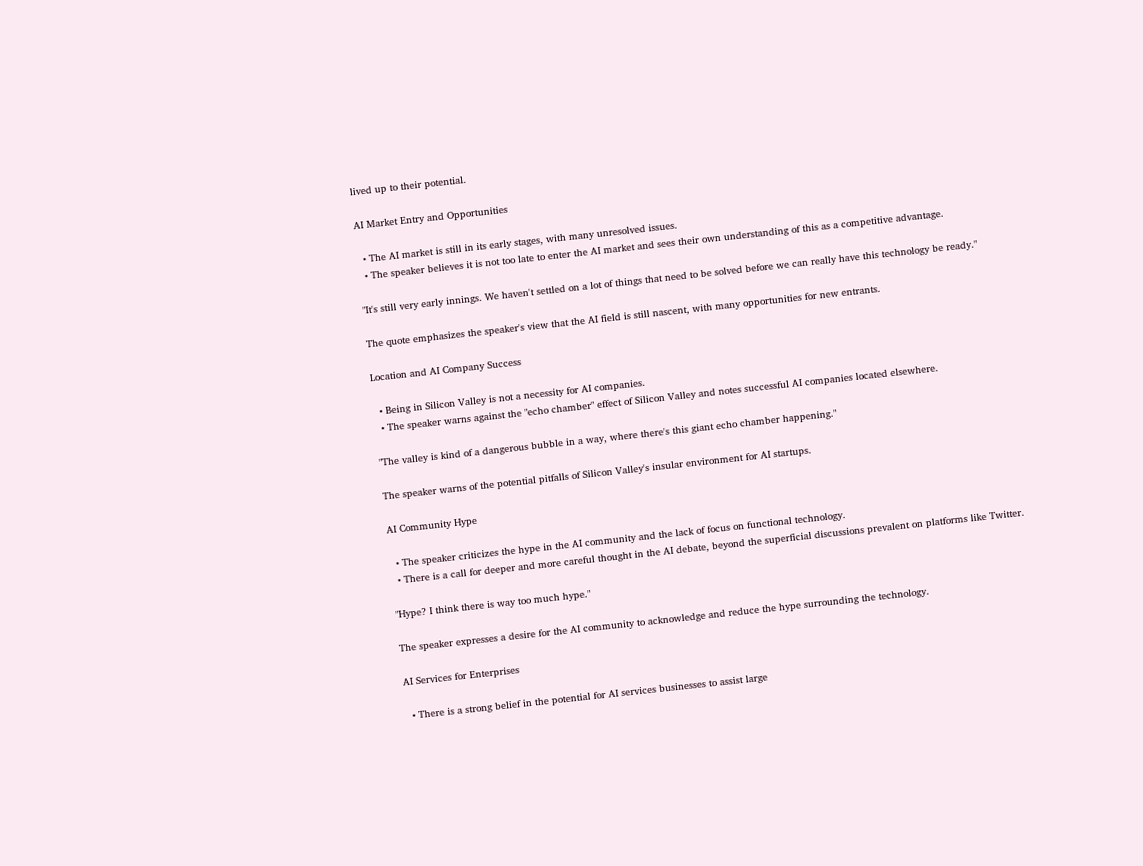lived up to their potential.

AI Market Entry and Opportunities

  • The AI market is still in its early stages, with many unresolved issues.
  • The speaker believes it is not too late to enter the AI market and sees their own understanding of this as a competitive advantage.

"It's still very early innings. We haven't settled on a lot of things that need to be solved before we can really have this technology be ready."

The quote emphasizes the speaker's view that the AI field is still nascent, with many opportunities for new entrants.

Location and AI Company Success

  • Being in Silicon Valley is not a necessity for AI companies.
  • The speaker warns against the "echo chamber" effect of Silicon Valley and notes successful AI companies located elsewhere.

"The valley is kind of a dangerous bubble in a way, where there's this giant echo chamber happening."

The speaker warns of the potential pitfalls of Silicon Valley's insular environment for AI startups.

AI Community Hype

  • The speaker criticizes the hype in the AI community and the lack of focus on functional technology.
  • There is a call for deeper and more careful thought in the AI debate, beyond the superficial discussions prevalent on platforms like Twitter.

"Hype? I think there is way too much hype."

The speaker expresses a desire for the AI community to acknowledge and reduce the hype surrounding the technology.

AI Services for Enterprises

  • There is a strong belief in the potential for AI services businesses to assist large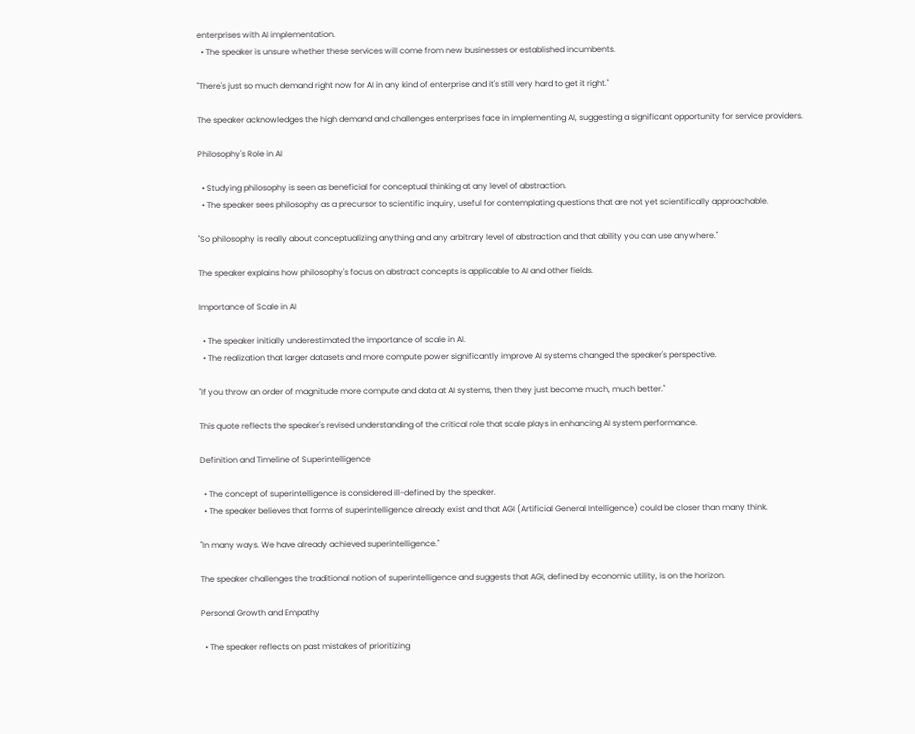enterprises with AI implementation.
  • The speaker is unsure whether these services will come from new businesses or established incumbents.

"There's just so much demand right now for AI in any kind of enterprise and it's still very hard to get it right."

The speaker acknowledges the high demand and challenges enterprises face in implementing AI, suggesting a significant opportunity for service providers.

Philosophy's Role in AI

  • Studying philosophy is seen as beneficial for conceptual thinking at any level of abstraction.
  • The speaker sees philosophy as a precursor to scientific inquiry, useful for contemplating questions that are not yet scientifically approachable.

"So philosophy is really about conceptualizing anything and any arbitrary level of abstraction and that ability you can use anywhere."

The speaker explains how philosophy's focus on abstract concepts is applicable to AI and other fields.

Importance of Scale in AI

  • The speaker initially underestimated the importance of scale in AI.
  • The realization that larger datasets and more compute power significantly improve AI systems changed the speaker's perspective.

"If you throw an order of magnitude more compute and data at AI systems, then they just become much, much better."

This quote reflects the speaker's revised understanding of the critical role that scale plays in enhancing AI system performance.

Definition and Timeline of Superintelligence

  • The concept of superintelligence is considered ill-defined by the speaker.
  • The speaker believes that forms of superintelligence already exist and that AGI (Artificial General Intelligence) could be closer than many think.

"In many ways. We have already achieved superintelligence."

The speaker challenges the traditional notion of superintelligence and suggests that AGI, defined by economic utility, is on the horizon.

Personal Growth and Empathy

  • The speaker reflects on past mistakes of prioritizing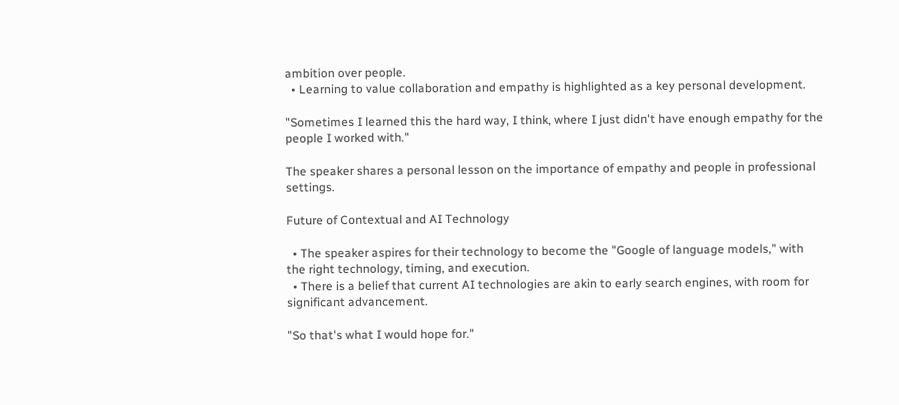ambition over people.
  • Learning to value collaboration and empathy is highlighted as a key personal development.

"Sometimes I learned this the hard way, I think, where I just didn't have enough empathy for the people I worked with."

The speaker shares a personal lesson on the importance of empathy and people in professional settings.

Future of Contextual and AI Technology

  • The speaker aspires for their technology to become the "Google of language models," with the right technology, timing, and execution.
  • There is a belief that current AI technologies are akin to early search engines, with room for significant advancement.

"So that's what I would hope for."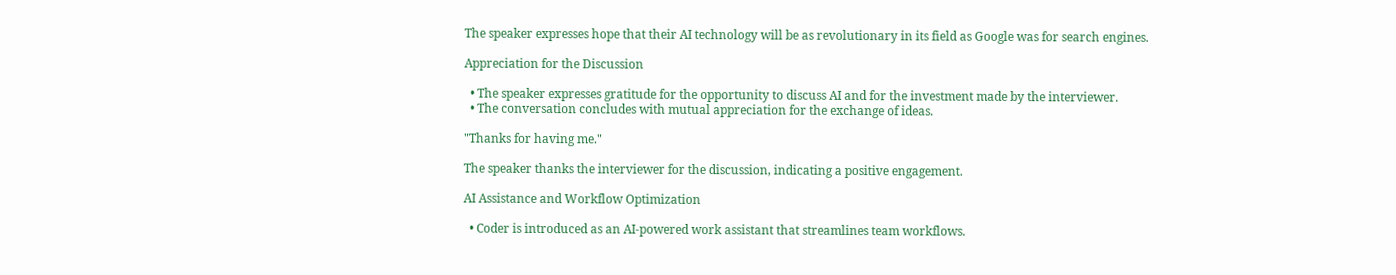The speaker expresses hope that their AI technology will be as revolutionary in its field as Google was for search engines.

Appreciation for the Discussion

  • The speaker expresses gratitude for the opportunity to discuss AI and for the investment made by the interviewer.
  • The conversation concludes with mutual appreciation for the exchange of ideas.

"Thanks for having me."

The speaker thanks the interviewer for the discussion, indicating a positive engagement.

AI Assistance and Workflow Optimization

  • Coder is introduced as an AI-powered work assistant that streamlines team workflows.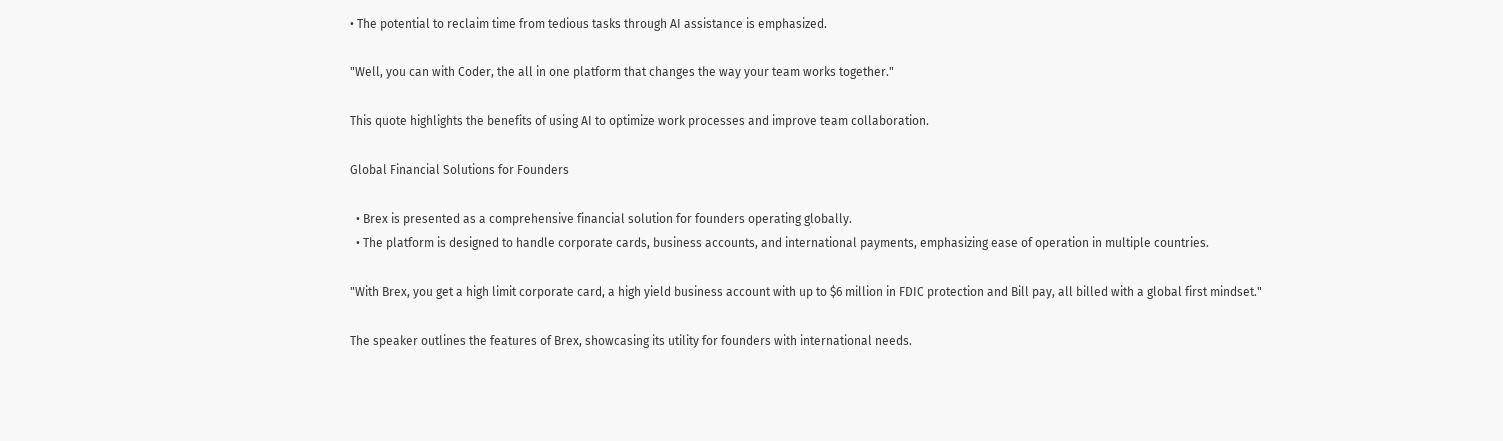• The potential to reclaim time from tedious tasks through AI assistance is emphasized.

"Well, you can with Coder, the all in one platform that changes the way your team works together."

This quote highlights the benefits of using AI to optimize work processes and improve team collaboration.

Global Financial Solutions for Founders

  • Brex is presented as a comprehensive financial solution for founders operating globally.
  • The platform is designed to handle corporate cards, business accounts, and international payments, emphasizing ease of operation in multiple countries.

"With Brex, you get a high limit corporate card, a high yield business account with up to $6 million in FDIC protection and Bill pay, all billed with a global first mindset."

The speaker outlines the features of Brex, showcasing its utility for founders with international needs.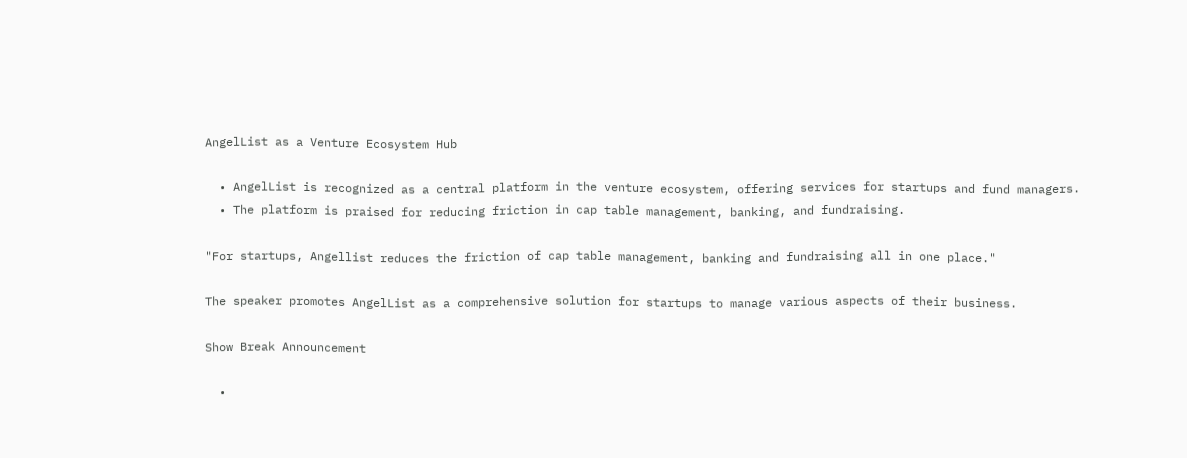AngelList as a Venture Ecosystem Hub

  • AngelList is recognized as a central platform in the venture ecosystem, offering services for startups and fund managers.
  • The platform is praised for reducing friction in cap table management, banking, and fundraising.

"For startups, Angellist reduces the friction of cap table management, banking and fundraising all in one place."

The speaker promotes AngelList as a comprehensive solution for startups to manage various aspects of their business.

Show Break Announcement

  •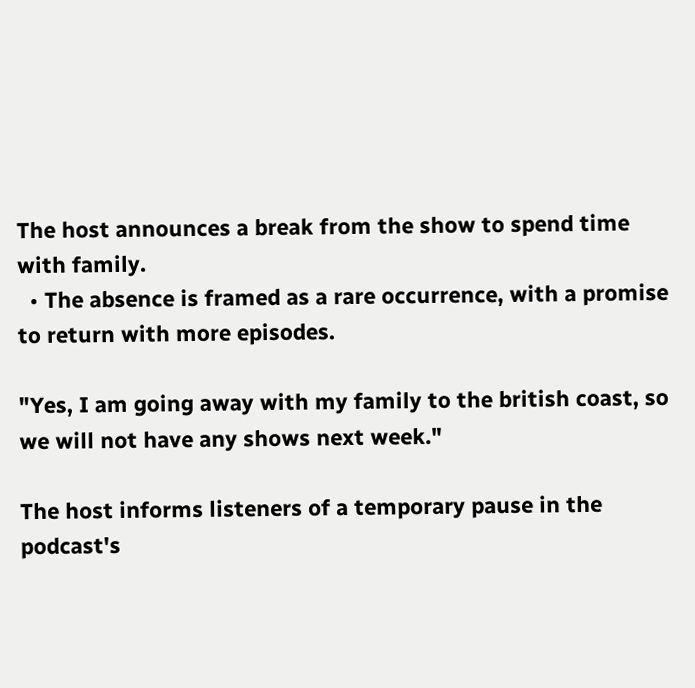The host announces a break from the show to spend time with family.
  • The absence is framed as a rare occurrence, with a promise to return with more episodes.

"Yes, I am going away with my family to the british coast, so we will not have any shows next week."

The host informs listeners of a temporary pause in the podcast's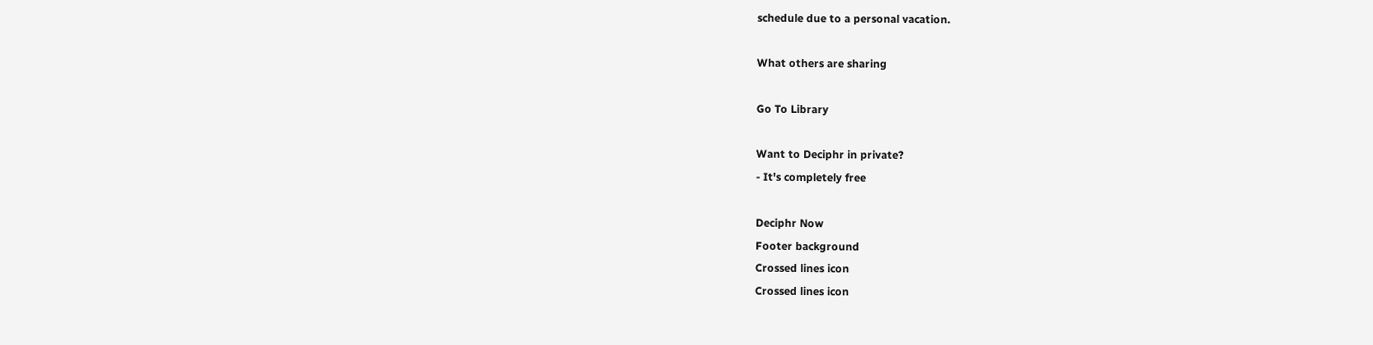schedule due to a personal vacation.

What others are sharing

Go To Library

Want to Deciphr in private?
- It's completely free

Deciphr Now
Footer background
Crossed lines icon
Crossed lines icon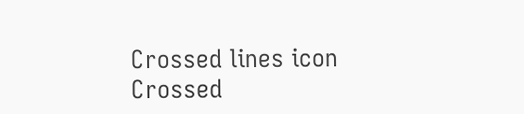Crossed lines icon
Crossed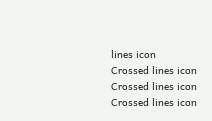lines icon
Crossed lines icon
Crossed lines icon
Crossed lines icon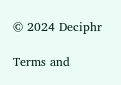© 2024 Deciphr

Terms and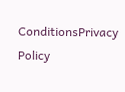ConditionsPrivacy Policy